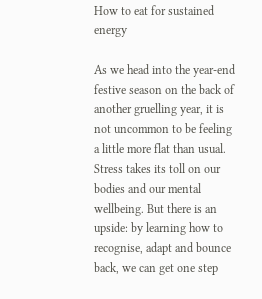How to eat for sustained energy

As we head into the year-end festive season on the back of another gruelling year, it is not uncommon to be feeling a little more flat than usual. Stress takes its toll on our bodies and our mental wellbeing. But there is an upside: by learning how to recognise, adapt and bounce back, we can get one step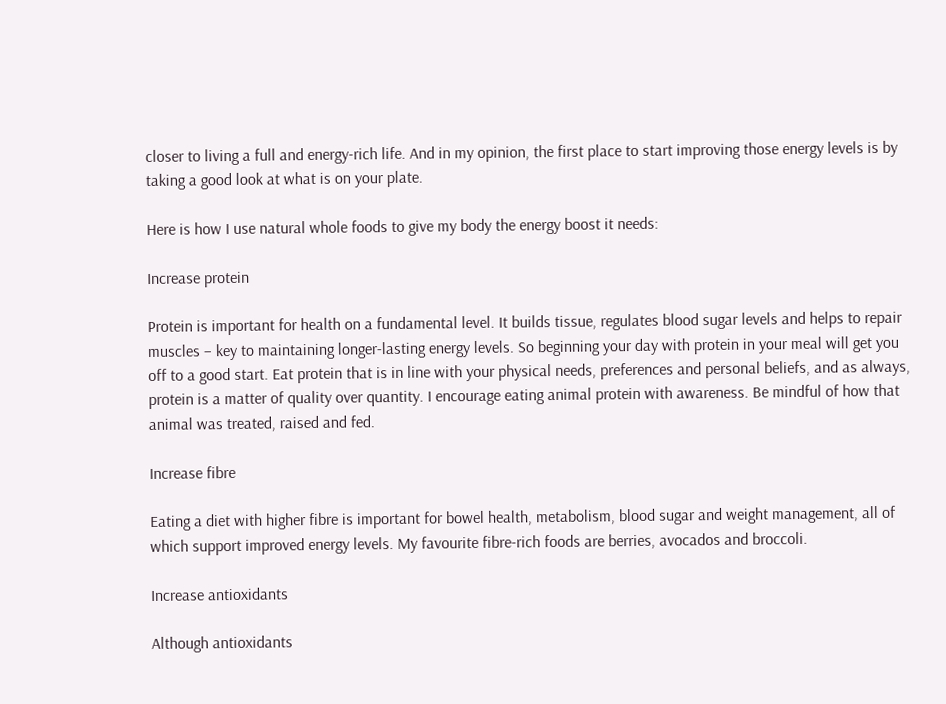closer to living a full and energy-rich life. And in my opinion, the first place to start improving those energy levels is by taking a good look at what is on your plate.

Here is how I use natural whole foods to give my body the energy boost it needs:

Increase protein

Protein is important for health on a fundamental level. It builds tissue, regulates blood sugar levels and helps to repair muscles – key to maintaining longer-lasting energy levels. So beginning your day with protein in your meal will get you off to a good start. Eat protein that is in line with your physical needs, preferences and personal beliefs, and as always, protein is a matter of quality over quantity. I encourage eating animal protein with awareness. Be mindful of how that animal was treated, raised and fed.

Increase fibre

Eating a diet with higher fibre is important for bowel health, metabolism, blood sugar and weight management, all of which support improved energy levels. My favourite fibre-rich foods are berries, avocados and broccoli.

Increase antioxidants

Although antioxidants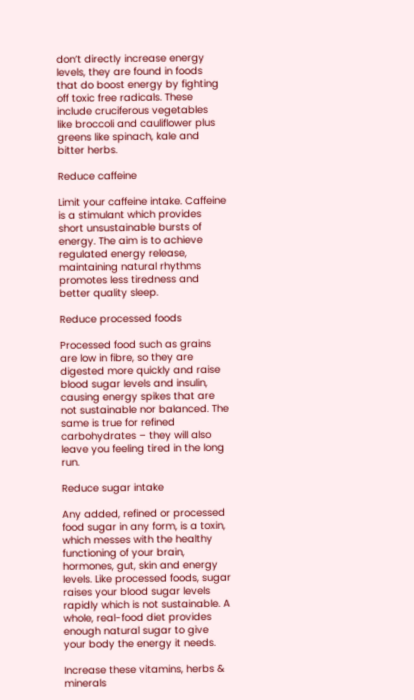don’t directly increase energy levels, they are found in foods that do boost energy by fighting off toxic free radicals. These include cruciferous vegetables like broccoli and cauliflower plus greens like spinach, kale and bitter herbs.

Reduce caffeine

Limit your caffeine intake. Caffeine is a stimulant which provides short unsustainable bursts of energy. The aim is to achieve regulated energy release, maintaining natural rhythms promotes less tiredness and better quality sleep.

Reduce processed foods

Processed food such as grains are low in fibre, so they are digested more quickly and raise blood sugar levels and insulin, causing energy spikes that are not sustainable nor balanced. The same is true for refined carbohydrates – they will also leave you feeling tired in the long run.

Reduce sugar intake

Any added, refined or processed food sugar in any form, is a toxin, which messes with the healthy functioning of your brain, hormones, gut, skin and energy levels. Like processed foods, sugar raises your blood sugar levels rapidly which is not sustainable. A whole, real-food diet provides enough natural sugar to give your body the energy it needs.

Increase these vitamins, herbs & minerals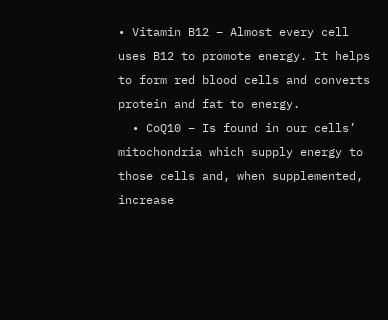• Vitamin B12 – Almost every cell uses B12 to promote energy. It helps to form red blood cells and converts protein and fat to energy.
  • CoQ10 – Is found in our cells’ mitochondria which supply energy to those cells and, when supplemented, increase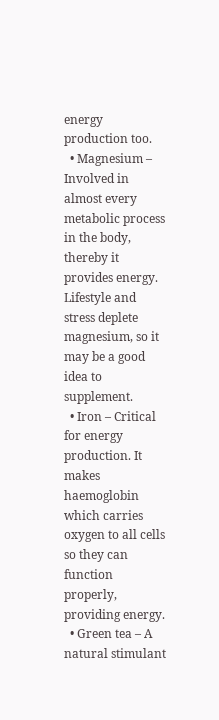energy production too.
  • Magnesium – Involved in almost every metabolic process in the body, thereby it provides energy. Lifestyle and stress deplete magnesium, so it may be a good idea to supplement.
  • Iron – Critical for energy production. It makes haemoglobin which carries oxygen to all cells so they can function properly, providing energy.
  • Green tea – A natural stimulant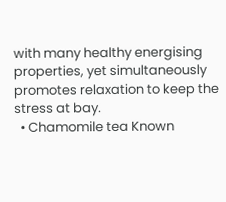with many healthy energising properties, yet simultaneously promotes relaxation to keep the stress at bay.
  • Chamomile tea Known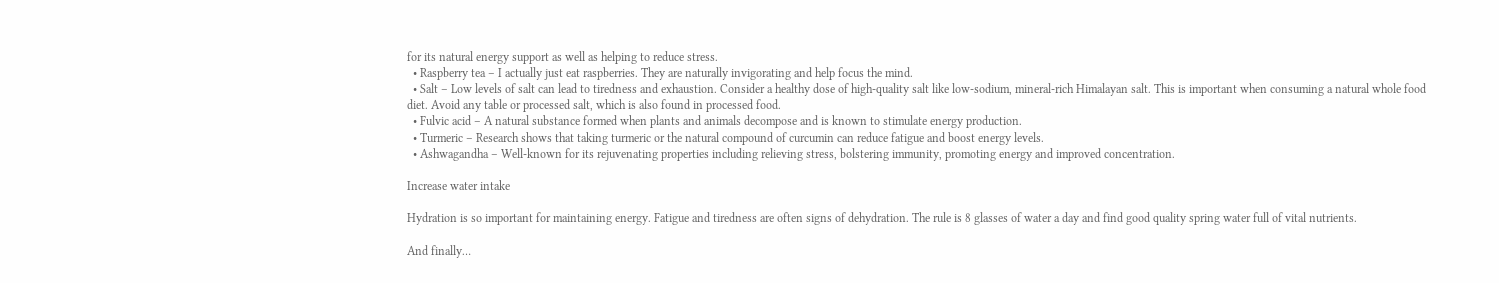for its natural energy support as well as helping to reduce stress.
  • Raspberry tea – I actually just eat raspberries. They are naturally invigorating and help focus the mind.
  • Salt – Low levels of salt can lead to tiredness and exhaustion. Consider a healthy dose of high-quality salt like low-sodium, mineral-rich Himalayan salt. This is important when consuming a natural whole food diet. Avoid any table or processed salt, which is also found in processed food.
  • Fulvic acid – A natural substance formed when plants and animals decompose and is known to stimulate energy production.
  • Turmeric – Research shows that taking turmeric or the natural compound of curcumin can reduce fatigue and boost energy levels.
  • Ashwagandha – Well-known for its rejuvenating properties including relieving stress, bolstering immunity, promoting energy and improved concentration.

Increase water intake

Hydration is so important for maintaining energy. Fatigue and tiredness are often signs of dehydration. The rule is 8 glasses of water a day and find good quality spring water full of vital nutrients.

And finally…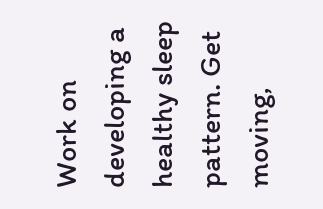Work on developing a healthy sleep pattern. Get moving,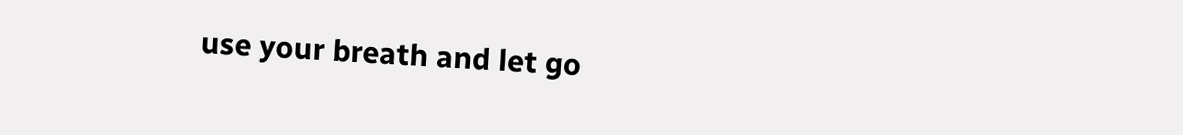use your breath and let go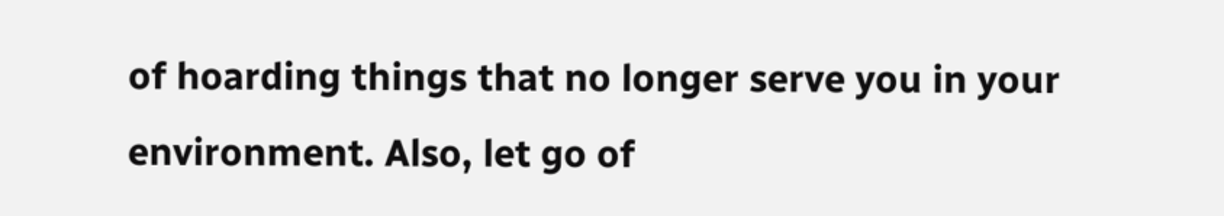of hoarding things that no longer serve you in your environment. Also, let go of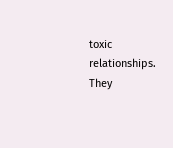toxic relationships. They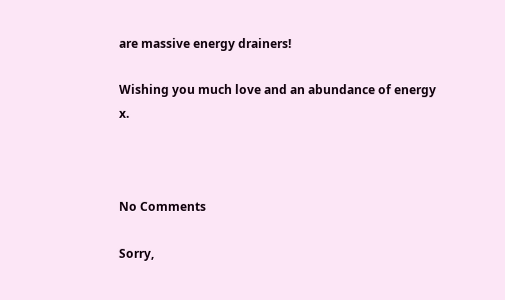are massive energy drainers!

Wishing you much love and an abundance of energy x.



No Comments

Sorry,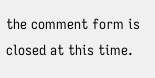the comment form is closed at this time.